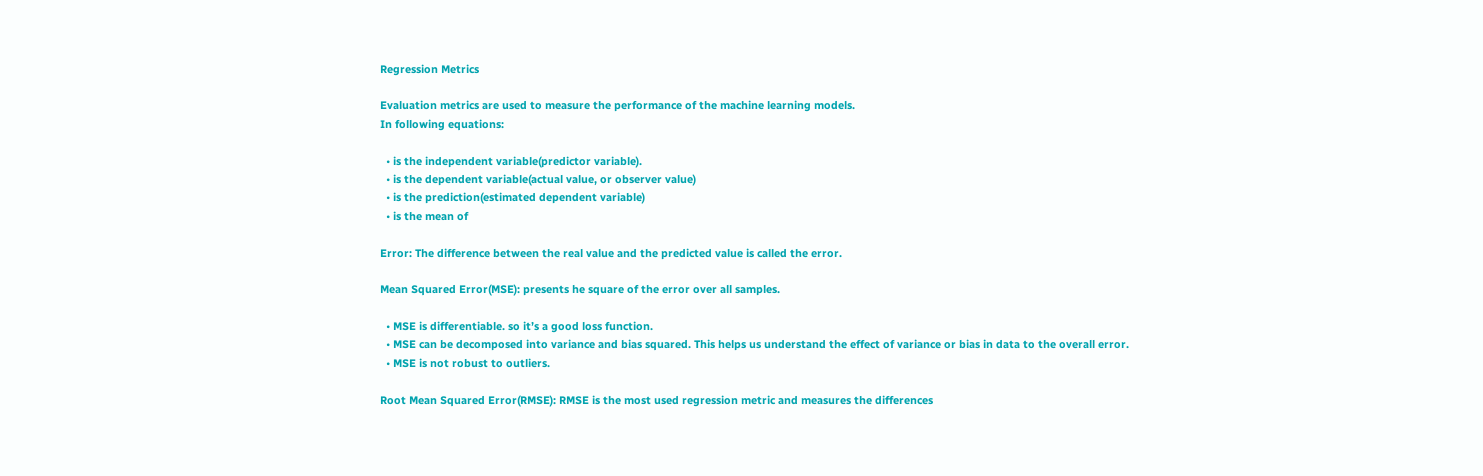Regression Metrics

Evaluation metrics are used to measure the performance of the machine learning models.
In following equations:

  • is the independent variable(predictor variable).
  • is the dependent variable(actual value, or observer value)
  • is the prediction(estimated dependent variable)
  • is the mean of

Error: The difference between the real value and the predicted value is called the error.

Mean Squared Error(MSE): presents he square of the error over all samples.

  • MSE is differentiable. so it’s a good loss function.
  • MSE can be decomposed into variance and bias squared. This helps us understand the effect of variance or bias in data to the overall error.
  • MSE is not robust to outliers.

Root Mean Squared Error(RMSE): RMSE is the most used regression metric and measures the differences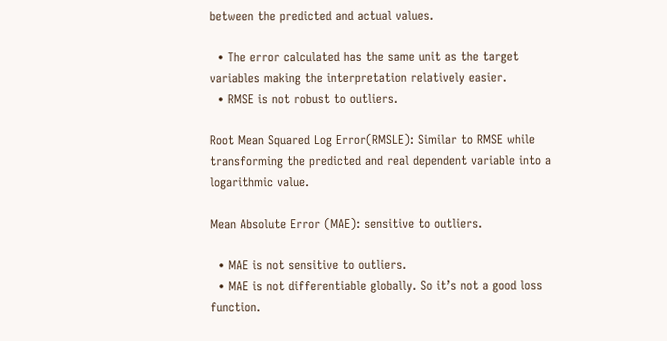between the predicted and actual values.

  • The error calculated has the same unit as the target variables making the interpretation relatively easier.
  • RMSE is not robust to outliers.

Root Mean Squared Log Error(RMSLE): Similar to RMSE while transforming the predicted and real dependent variable into a logarithmic value.

Mean Absolute Error (MAE): sensitive to outliers.

  • MAE is not sensitive to outliers.
  • MAE is not differentiable globally. So it’s not a good loss function.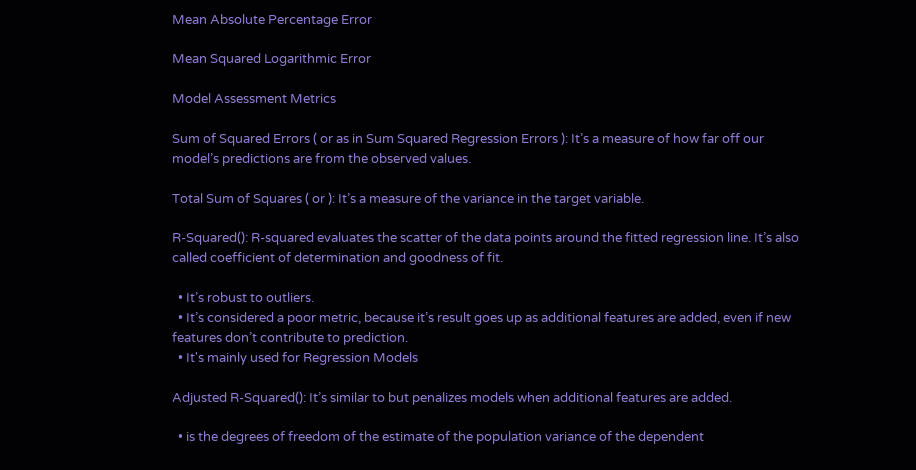Mean Absolute Percentage Error

Mean Squared Logarithmic Error

Model Assessment Metrics

Sum of Squared Errors ( or as in Sum Squared Regression Errors ): It’s a measure of how far off our model’s predictions are from the observed values.

Total Sum of Squares ( or ): It’s a measure of the variance in the target variable.

R-Squared(): R-squared evaluates the scatter of the data points around the fitted regression line. It’s also called coefficient of determination and goodness of fit.

  • It’s robust to outliers.
  • It’s considered a poor metric, because it’s result goes up as additional features are added, even if new features don’t contribute to prediction.
  • It's mainly used for Regression Models

Adjusted R-Squared(): It’s similar to but penalizes models when additional features are added.

  • is the degrees of freedom of the estimate of the population variance of the dependent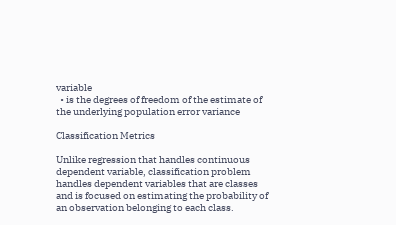variable
  • is the degrees of freedom of the estimate of the underlying population error variance

Classification Metrics

Unlike regression that handles continuous dependent variable, classification problem handles dependent variables that are classes and is focused on estimating the probability of an observation belonging to each class.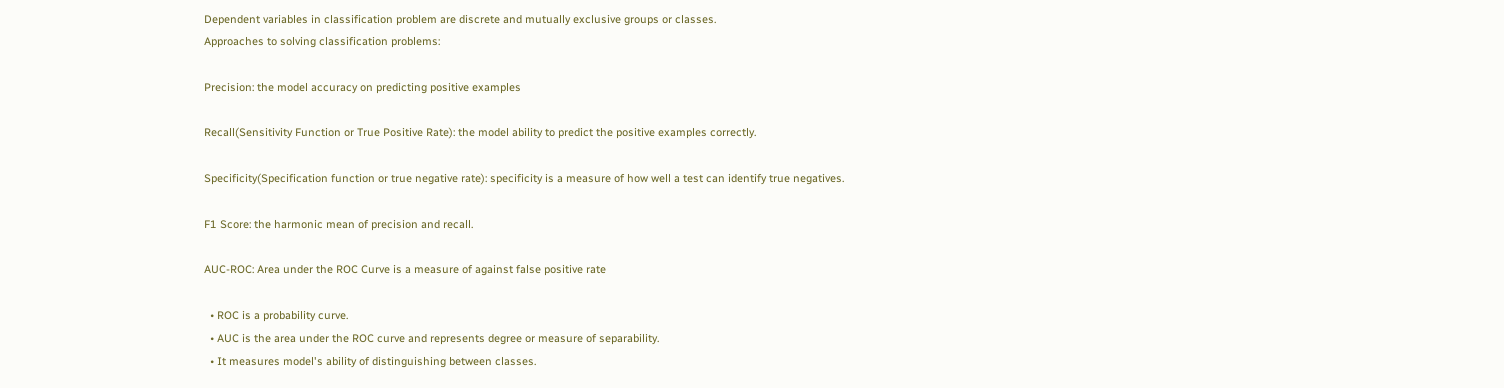Dependent variables in classification problem are discrete and mutually exclusive groups or classes.
Approaches to solving classification problems:

Precision: the model accuracy on predicting positive examples

Recall(Sensitivity Function or True Positive Rate): the model ability to predict the positive examples correctly.

Specificity(Specification function or true negative rate): specificity is a measure of how well a test can identify true negatives.

F1 Score: the harmonic mean of precision and recall.

AUC-ROC: Area under the ROC Curve is a measure of against false positive rate

  • ROC is a probability curve.
  • AUC is the area under the ROC curve and represents degree or measure of separability.
  • It measures model's ability of distinguishing between classes.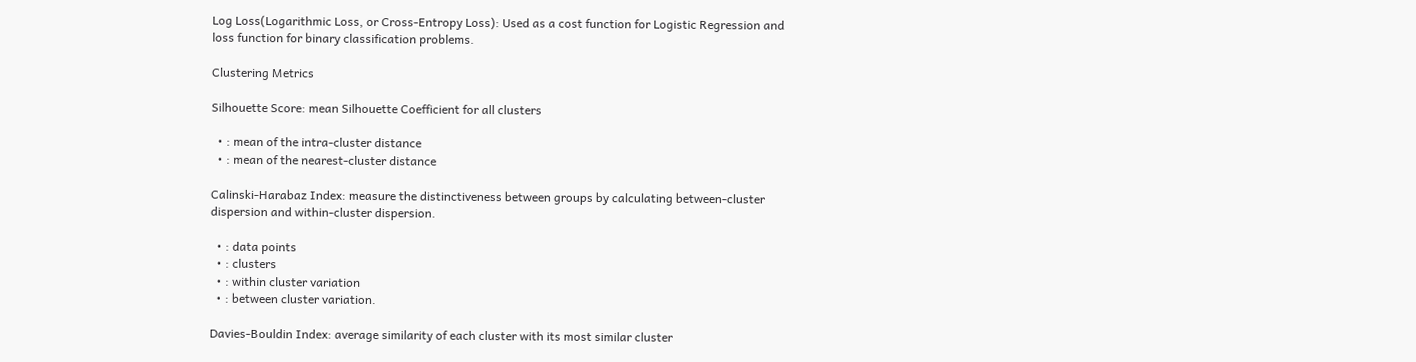Log Loss(Logarithmic Loss, or Cross-Entropy Loss): Used as a cost function for Logistic Regression and loss function for binary classification problems.

Clustering Metrics

Silhouette Score: mean Silhouette Coefficient for all clusters

  • : mean of the intra-cluster distance
  • : mean of the nearest-cluster distance

Calinski-Harabaz Index: measure the distinctiveness between groups by calculating between-cluster dispersion and within-cluster dispersion.

  • : data points
  • : clusters
  • : within cluster variation
  • : between cluster variation.

Davies-Bouldin Index: average similarity of each cluster with its most similar cluster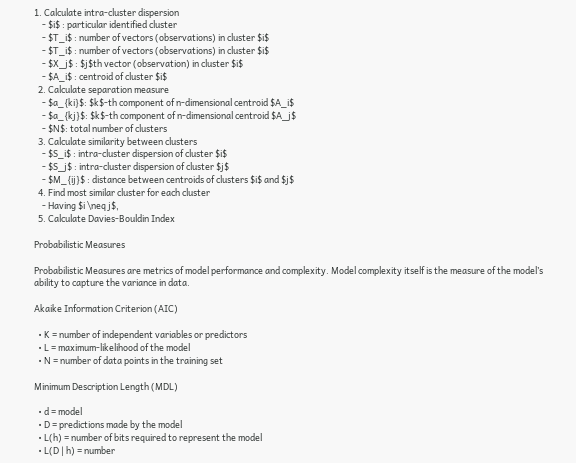1. Calculate intra-cluster dispersion
    - $i$ : particular identified cluster
    - $T_i$ : number of vectors (observations) in cluster $i$
    - $T_i$ : number of vectors (observations) in cluster $i$
    - $X_j$ : $j$th vector (observation) in cluster $i$
    - $A_i$ : centroid of cluster $i$
  2. Calculate separation measure
    - $a_{ki}$: $k$-th component of n-dimensional centroid $A_i$
    - $a_{kj}$: $k$-th component of n-dimensional centroid $A_j$
    - $N$: total number of clusters
  3. Calculate similarity between clusters
    - $S_i$ : intra-cluster dispersion of cluster $i$
    - $S_j$ : intra-cluster dispersion of cluster $j$
    - $M_{ij}$ : distance between centroids of clusters $i$ and $j$
  4. Find most similar cluster for each cluster
    - Having $i \neq j$,
  5. Calculate Davies-Bouldin Index

Probabilistic Measures

Probabilistic Measures are metrics of model performance and complexity. Model complexity itself is the measure of the model’s ability to capture the variance in data.

Akaike Information Criterion (AIC)

  • K = number of independent variables or predictors
  • L = maximum-likelihood of the model
  • N = number of data points in the training set

Minimum Description Length (MDL)

  • d = model
  • D = predictions made by the model
  • L(h) = number of bits required to represent the model
  • L(D | h) = number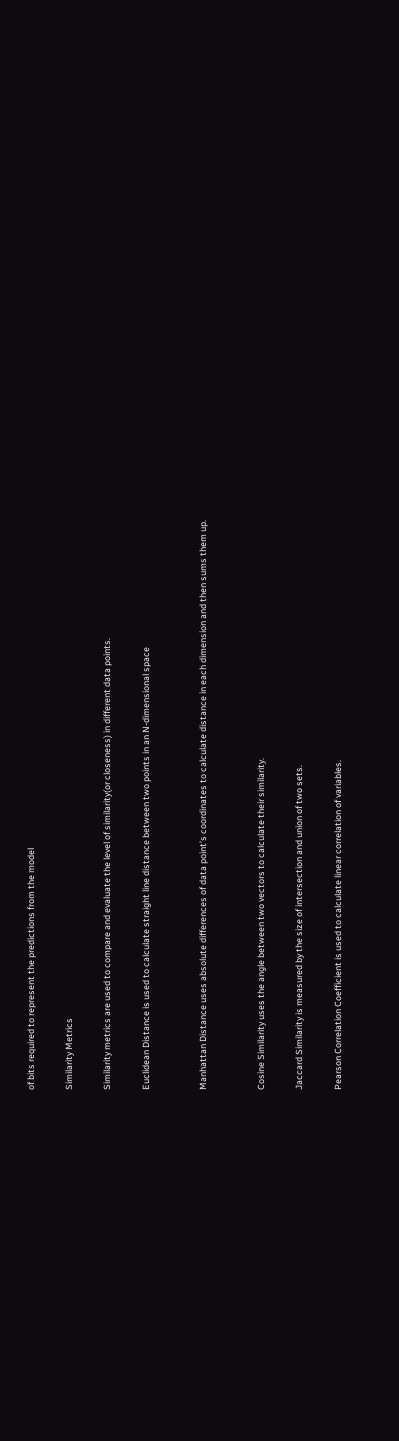of bits required to represent the predictions from the model

Similarity Metrics

Similarity metrics are used to compare and evaluate the level of similarity(or closeness) in different data points.

Euclidean Distance is used to calculate straight line distance between two points in an N-dimensional space


Manhattan Distance uses absolute differences of data point’s coordinates to calculate distance in each dimension and then sums them up.


Cosine Similarity uses the angle between two vectors to calculate their similarity.

Jaccard Similarity is measured by the size of intersection and union of two sets.

Pearson Correlation Coefficient is used to calculate linear correlation of variables.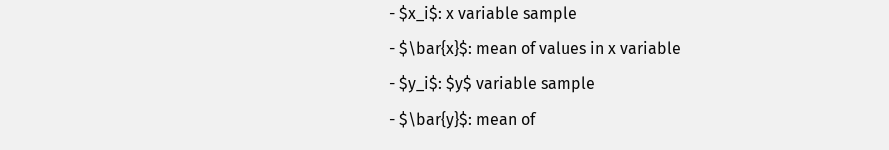- $x_i$: x variable sample
- $\bar{x}$: mean of values in x variable
- $y_i$: $y$ variable sample
- $\bar{y}$: mean of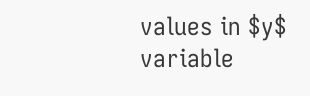values in $y$ variable